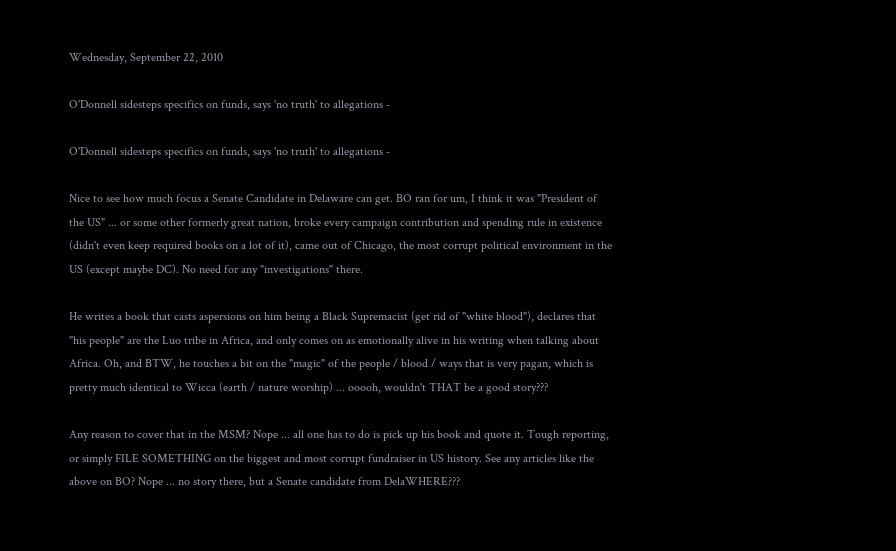Wednesday, September 22, 2010

O'Donnell sidesteps specifics on funds, says 'no truth' to allegations -

O'Donnell sidesteps specifics on funds, says 'no truth' to allegations -

Nice to see how much focus a Senate Candidate in Delaware can get. BO ran for um, I think it was "President of the US" ... or some other formerly great nation, broke every campaign contribution and spending rule in existence (didn't even keep required books on a lot of it), came out of Chicago, the most corrupt political environment in the US (except maybe DC). No need for any "investigations" there.

He writes a book that casts aspersions on him being a Black Supremacist (get rid of "white blood"), declares that "his people" are the Luo tribe in Africa, and only comes on as emotionally alive in his writing when talking about Africa. Oh, and BTW, he touches a bit on the "magic" of the people / blood / ways that is very pagan, which is pretty much identical to Wicca (earth / nature worship) ... ooooh, wouldn't THAT be a good story???

Any reason to cover that in the MSM? Nope ... all one has to do is pick up his book and quote it. Tough reporting, or simply FILE SOMETHING on the biggest and most corrupt fundraiser in US history. See any articles like the above on BO? Nope ... no story there, but a Senate candidate from DelaWHERE???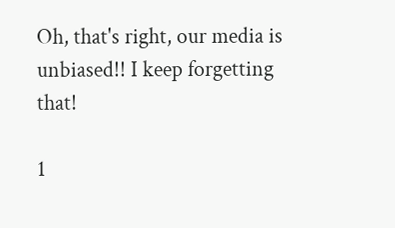Oh, that's right, our media is unbiased!! I keep forgetting that!

1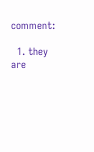comment:

  1. they are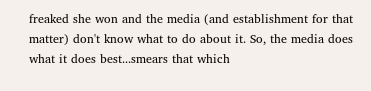freaked she won and the media (and establishment for that matter) don't know what to do about it. So, the media does what it does best...smears that which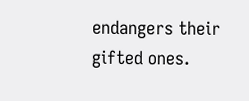endangers their gifted ones.